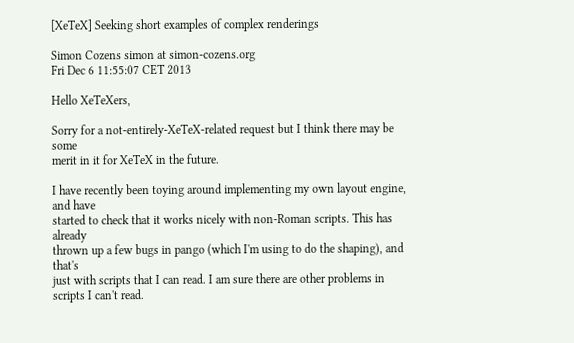[XeTeX] Seeking short examples of complex renderings

Simon Cozens simon at simon-cozens.org
Fri Dec 6 11:55:07 CET 2013

Hello XeTeXers,

Sorry for a not-entirely-XeTeX-related request but I think there may be some
merit in it for XeTeX in the future.

I have recently been toying around implementing my own layout engine, and have
started to check that it works nicely with non-Roman scripts. This has already
thrown up a few bugs in pango (which I'm using to do the shaping), and that's
just with scripts that I can read. I am sure there are other problems in
scripts I can't read.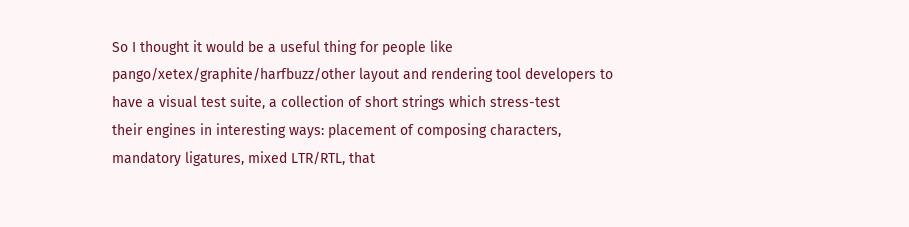So I thought it would be a useful thing for people like
pango/xetex/graphite/harfbuzz/other layout and rendering tool developers to
have a visual test suite, a collection of short strings which stress-test
their engines in interesting ways: placement of composing characters,
mandatory ligatures, mixed LTR/RTL, that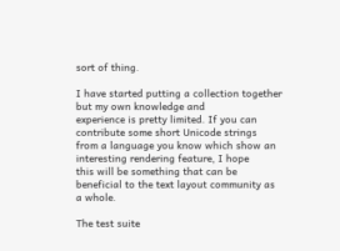sort of thing.

I have started putting a collection together but my own knowledge and
experience is pretty limited. If you can contribute some short Unicode strings
from a language you know which show an interesting rendering feature, I hope
this will be something that can be beneficial to the text layout community as
a whole.

The test suite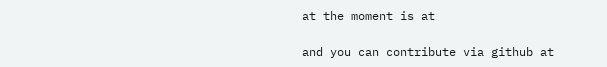at the moment is at

and you can contribute via github at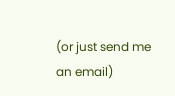(or just send me an email)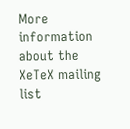More information about the XeTeX mailing list